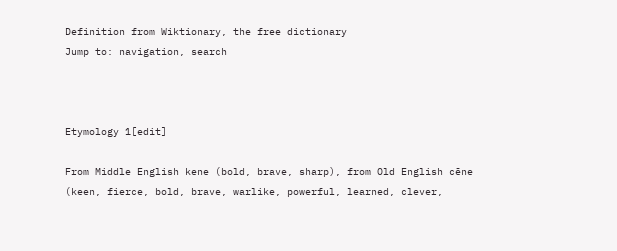Definition from Wiktionary, the free dictionary
Jump to: navigation, search



Etymology 1[edit]

From Middle English kene (bold, brave, sharp), from Old English cēne (keen, fierce, bold, brave, warlike, powerful, learned, clever,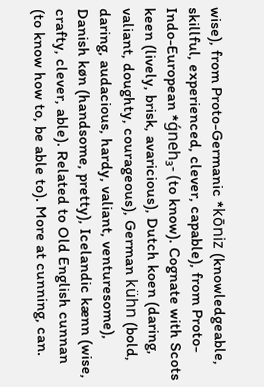wise), from Proto-Germanic *kōniz (knowledgeable, skillful, experienced, clever, capable), from Proto-Indo-European *ǵneh₃- (to know). Cognate with Scots keen (lively, brisk, avaricious), Dutch koen (daring, valiant, doughty, courageous), German kühn (bold, daring, audacious, hardy, valiant, venturesome), Danish køn (handsome, pretty), Icelandic kænn (wise, crafty, clever, able). Related to Old English cunnan (to know how to, be able to). More at cunning, can.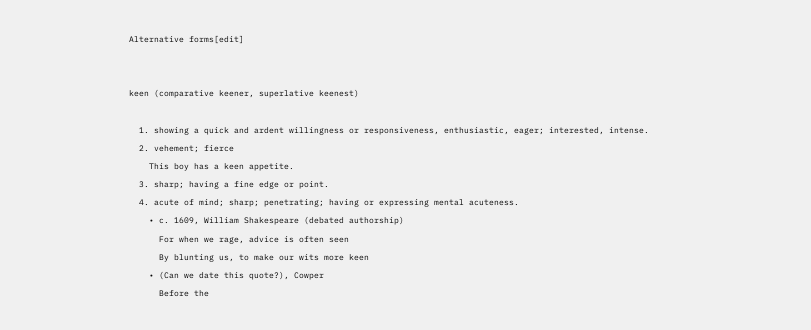Alternative forms[edit]


keen (comparative keener, superlative keenest)

  1. showing a quick and ardent willingness or responsiveness, enthusiastic, eager; interested, intense.
  2. vehement; fierce
    This boy has a keen appetite.
  3. sharp; having a fine edge or point.
  4. acute of mind; sharp; penetrating; having or expressing mental acuteness.
    • c. 1609, William Shakespeare (debated authorship)
      For when we rage, advice is often seen
      By blunting us, to make our wits more keen
    • (Can we date this quote?), Cowper
      Before the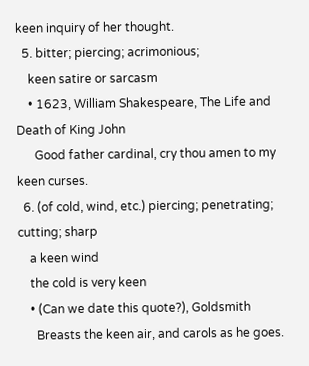keen inquiry of her thought.
  5. bitter; piercing; acrimonious;
    keen satire or sarcasm
    • 1623, William Shakespeare, The Life and Death of King John
      Good father cardinal, cry thou amen to my keen curses.
  6. (of cold, wind, etc.) piercing; penetrating; cutting; sharp
    a keen wind
    the cold is very keen
    • (Can we date this quote?), Goldsmith
      Breasts the keen air, and carols as he goes.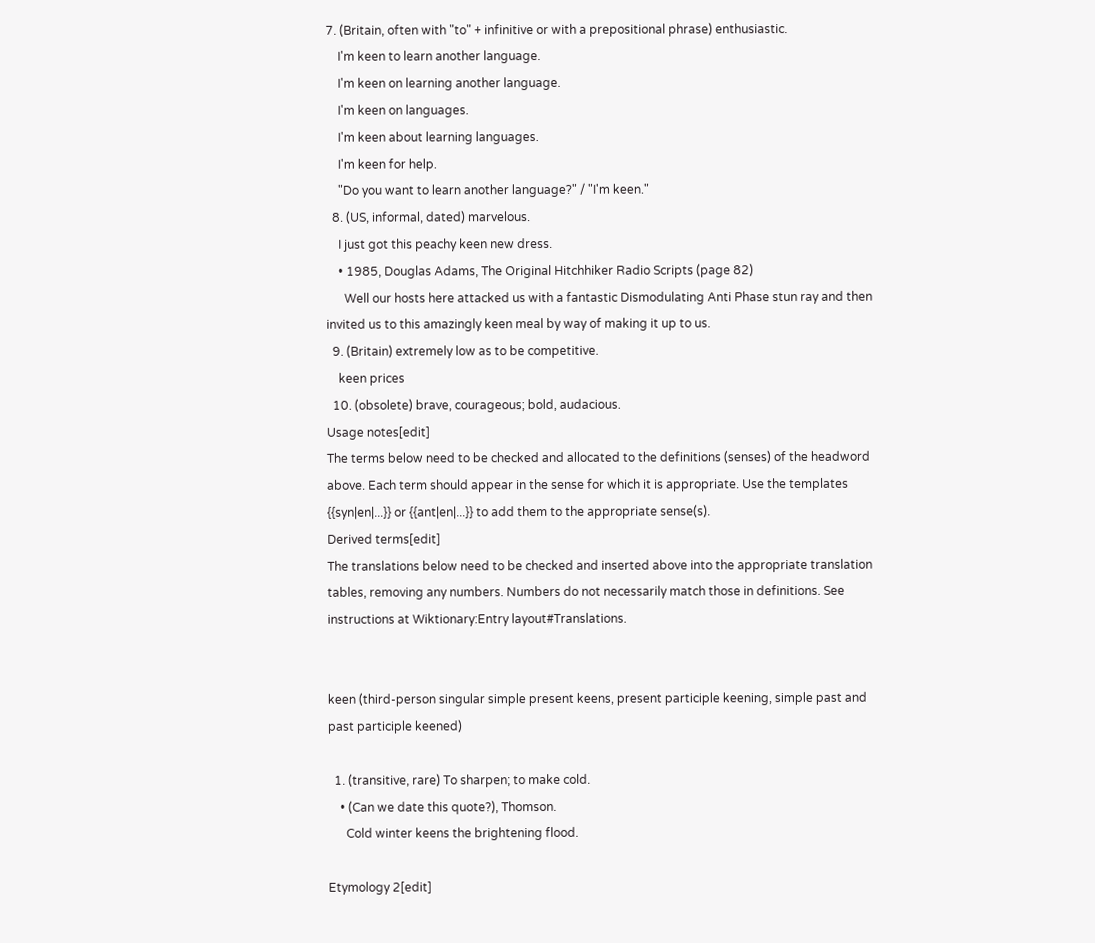7. (Britain, often with "to" + infinitive or with a prepositional phrase) enthusiastic.
    I'm keen to learn another language.
    I'm keen on learning another language.
    I'm keen on languages.
    I'm keen about learning languages.
    I'm keen for help.
    "Do you want to learn another language?" / "I'm keen."
  8. (US, informal, dated) marvelous.
    I just got this peachy keen new dress.
    • 1985, Douglas Adams, The Original Hitchhiker Radio Scripts (page 82)
      Well our hosts here attacked us with a fantastic Dismodulating Anti Phase stun ray and then invited us to this amazingly keen meal by way of making it up to us.
  9. (Britain) extremely low as to be competitive.
    keen prices
  10. (obsolete) brave, courageous; bold, audacious.
Usage notes[edit]
The terms below need to be checked and allocated to the definitions (senses) of the headword above. Each term should appear in the sense for which it is appropriate. Use the templates {{syn|en|...}} or {{ant|en|...}} to add them to the appropriate sense(s).
Derived terms[edit]
The translations below need to be checked and inserted above into the appropriate translation tables, removing any numbers. Numbers do not necessarily match those in definitions. See instructions at Wiktionary:Entry layout#Translations.


keen (third-person singular simple present keens, present participle keening, simple past and past participle keened)

  1. (transitive, rare) To sharpen; to make cold.
    • (Can we date this quote?), Thomson.
      Cold winter keens the brightening flood.

Etymology 2[edit]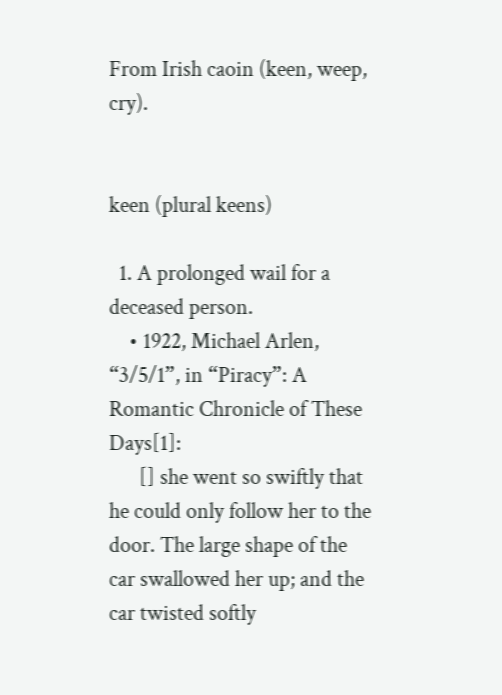From Irish caoin (keen, weep, cry).


keen (plural keens)

  1. A prolonged wail for a deceased person.
    • 1922, Michael Arlen, “3/5/1”, in “Piracy”: A Romantic Chronicle of These Days[1]:
      [] she went so swiftly that he could only follow her to the door. The large shape of the car swallowed her up; and the car twisted softly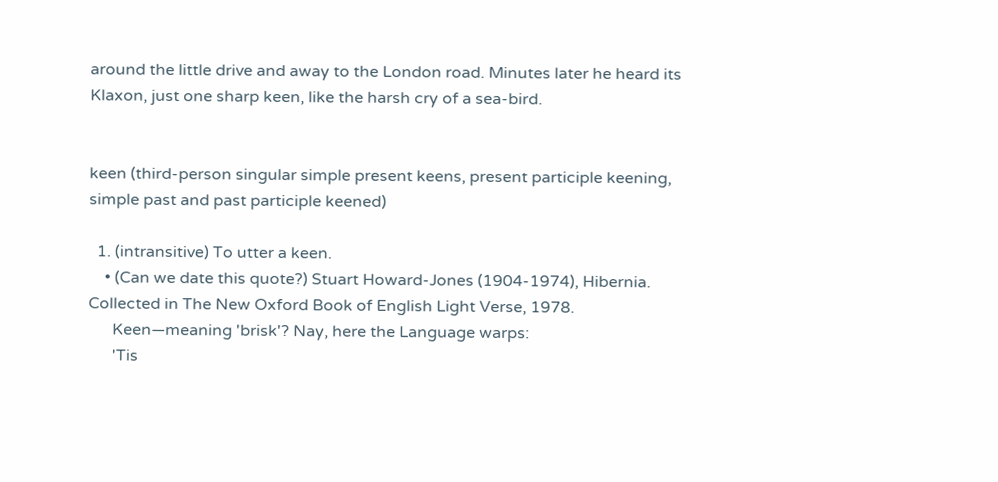around the little drive and away to the London road. Minutes later he heard its Klaxon, just one sharp keen, like the harsh cry of a sea-bird.


keen (third-person singular simple present keens, present participle keening, simple past and past participle keened)

  1. (intransitive) To utter a keen.
    • (Can we date this quote?) Stuart Howard-Jones (1904-1974), Hibernia. Collected in The New Oxford Book of English Light Verse, 1978.
      Keen—meaning 'brisk'? Nay, here the Language warps:
      'Tis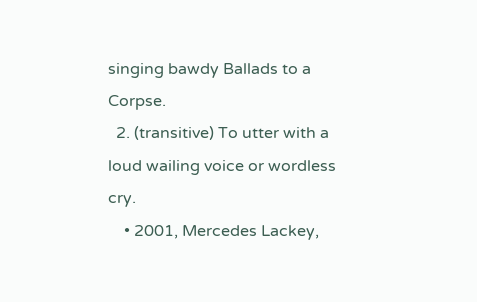singing bawdy Ballads to a Corpse.
  2. (transitive) To utter with a loud wailing voice or wordless cry.
    • 2001, Mercedes Lackey,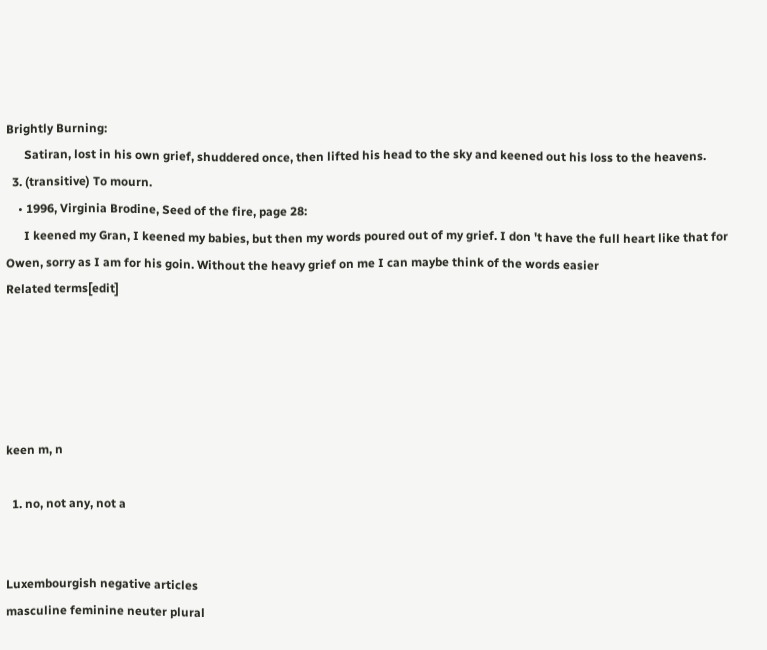Brightly Burning:
      Satiran, lost in his own grief, shuddered once, then lifted his head to the sky and keened out his loss to the heavens.
  3. (transitive) To mourn.
    • 1996, Virginia Brodine, Seed of the fire, page 28:
      I keened my Gran, I keened my babies, but then my words poured out of my grief. I don 't have the full heart like that for Owen, sorry as I am for his goin. Without the heavy grief on me I can maybe think of the words easier
Related terms[edit]





keen m, n

  1. no, not any, not a


Luxembourgish negative articles
masculine feminine neuter plural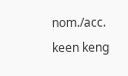nom./acc. keen keng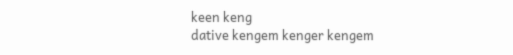keen keng
dative kengem kenger kengem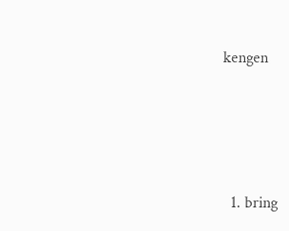kengen




  1. bring